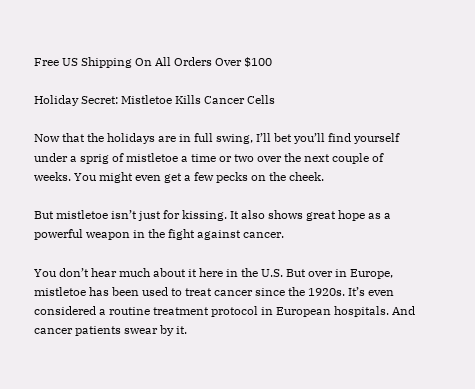Free US Shipping On All Orders Over $100

Holiday Secret: Mistletoe Kills Cancer Cells

Now that the holidays are in full swing, I’ll bet you’ll find yourself under a sprig of mistletoe a time or two over the next couple of weeks. You might even get a few pecks on the cheek.

But mistletoe isn’t just for kissing. It also shows great hope as a powerful weapon in the fight against cancer.

You don’t hear much about it here in the U.S. But over in Europe, mistletoe has been used to treat cancer since the 1920s. It’s even considered a routine treatment protocol in European hospitals. And cancer patients swear by it.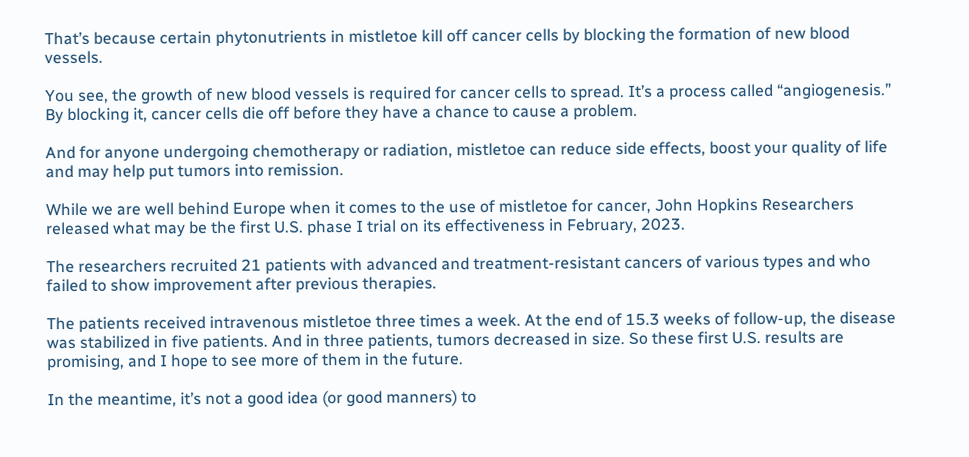That’s because certain phytonutrients in mistletoe kill off cancer cells by blocking the formation of new blood vessels.

You see, the growth of new blood vessels is required for cancer cells to spread. It’s a process called “angiogenesis.” By blocking it, cancer cells die off before they have a chance to cause a problem.

And for anyone undergoing chemotherapy or radiation, mistletoe can reduce side effects, boost your quality of life and may help put tumors into remission.

While we are well behind Europe when it comes to the use of mistletoe for cancer, John Hopkins Researchers released what may be the first U.S. phase I trial on its effectiveness in February, 2023.

The researchers recruited 21 patients with advanced and treatment-resistant cancers of various types and who failed to show improvement after previous therapies.

The patients received intravenous mistletoe three times a week. At the end of 15.3 weeks of follow-up, the disease was stabilized in five patients. And in three patients, tumors decreased in size. So these first U.S. results are promising, and I hope to see more of them in the future.

In the meantime, it’s not a good idea (or good manners) to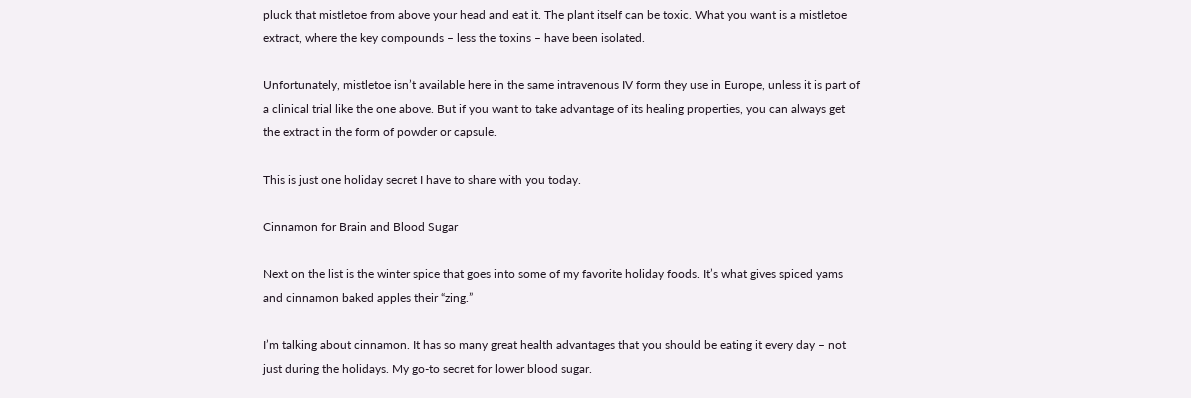pluck that mistletoe from above your head and eat it. The plant itself can be toxic. What you want is a mistletoe extract, where the key compounds – less the toxins – have been isolated.

Unfortunately, mistletoe isn’t available here in the same intravenous IV form they use in Europe, unless it is part of a clinical trial like the one above. But if you want to take advantage of its healing properties, you can always get the extract in the form of powder or capsule.

This is just one holiday secret I have to share with you today.

Cinnamon for Brain and Blood Sugar

Next on the list is the winter spice that goes into some of my favorite holiday foods. It’s what gives spiced yams and cinnamon baked apples their “zing.”

I’m talking about cinnamon. It has so many great health advantages that you should be eating it every day – not just during the holidays. My go-to secret for lower blood sugar.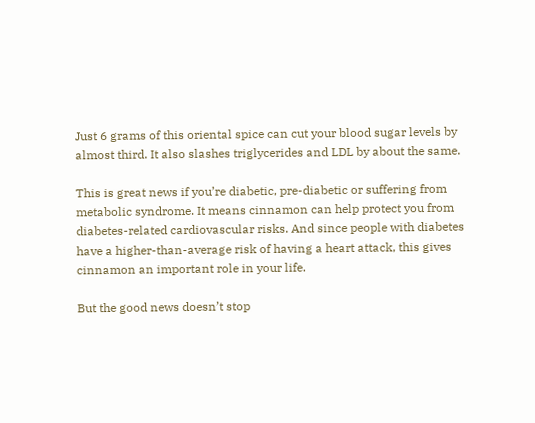Just 6 grams of this oriental spice can cut your blood sugar levels by almost third. It also slashes triglycerides and LDL by about the same.

This is great news if you’re diabetic, pre-diabetic or suffering from metabolic syndrome. It means cinnamon can help protect you from diabetes-related cardiovascular risks. And since people with diabetes have a higher-than-average risk of having a heart attack, this gives cinnamon an important role in your life.

But the good news doesn’t stop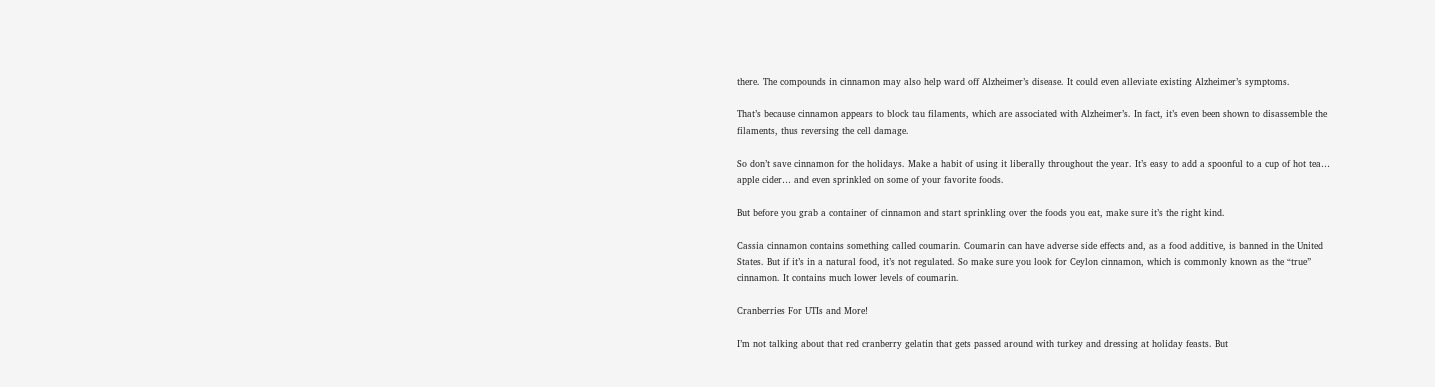there. The compounds in cinnamon may also help ward off Alzheimer’s disease. It could even alleviate existing Alzheimer’s symptoms.

That’s because cinnamon appears to block tau filaments, which are associated with Alzheimer’s. In fact, it’s even been shown to disassemble the filaments, thus reversing the cell damage.

So don’t save cinnamon for the holidays. Make a habit of using it liberally throughout the year. It’s easy to add a spoonful to a cup of hot tea… apple cider… and even sprinkled on some of your favorite foods.

But before you grab a container of cinnamon and start sprinkling over the foods you eat, make sure it’s the right kind.

Cassia cinnamon contains something called coumarin. Coumarin can have adverse side effects and, as a food additive, is banned in the United States. But if it’s in a natural food, it’s not regulated. So make sure you look for Ceylon cinnamon, which is commonly known as the “true” cinnamon. It contains much lower levels of coumarin.

Cranberries For UTIs and More!

I’m not talking about that red cranberry gelatin that gets passed around with turkey and dressing at holiday feasts. But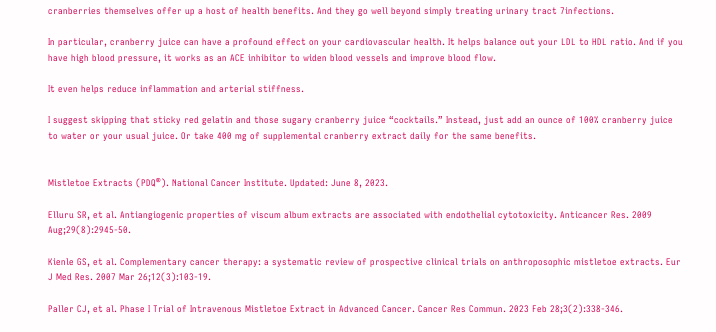cranberries themselves offer up a host of health benefits. And they go well beyond simply treating urinary tract 7infections.

In particular, cranberry juice can have a profound effect on your cardiovascular health. It helps balance out your LDL to HDL ratio. And if you have high blood pressure, it works as an ACE inhibitor to widen blood vessels and improve blood flow.

It even helps reduce inflammation and arterial stiffness.

I suggest skipping that sticky red gelatin and those sugary cranberry juice “cocktails.” Instead, just add an ounce of 100% cranberry juice to water or your usual juice. Or take 400 mg of supplemental cranberry extract daily for the same benefits.


Mistletoe Extracts (PDQ®). National Cancer Institute. Updated: June 8, 2023.

Elluru SR, et al. Antiangiogenic properties of viscum album extracts are associated with endothelial cytotoxicity. Anticancer Res. 2009 Aug;29(8):2945-50.

Kienle GS, et al. Complementary cancer therapy: a systematic review of prospective clinical trials on anthroposophic mistletoe extracts. Eur J Med Res. 2007 Mar 26;12(3):103-19.

Paller CJ, et al. Phase I Trial of Intravenous Mistletoe Extract in Advanced Cancer. Cancer Res Commun. 2023 Feb 28;3(2):338-346.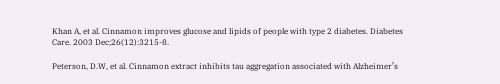Khan A, et al. Cinnamon improves glucose and lipids of people with type 2 diabetes. Diabetes Care. 2003 Dec;26(12):3215-8.

Peterson, D.W, et al. Cinnamon extract inhibits tau aggregation associated with Alzheimer’s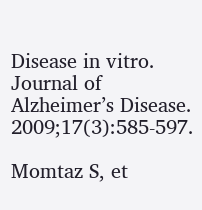Disease in vitro. Journal of Alzheimer’s Disease. 2009;17(3):585-597.

Momtaz S, et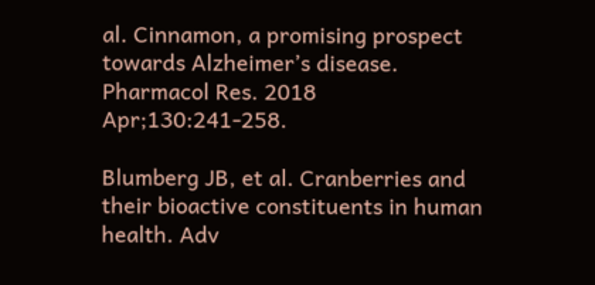al. Cinnamon, a promising prospect towards Alzheimer’s disease. Pharmacol Res. 2018 Apr;130:241-258.

Blumberg JB, et al. Cranberries and their bioactive constituents in human health. Adv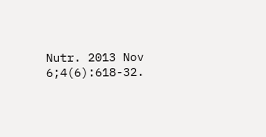Nutr. 2013 Nov 6;4(6):618-32.